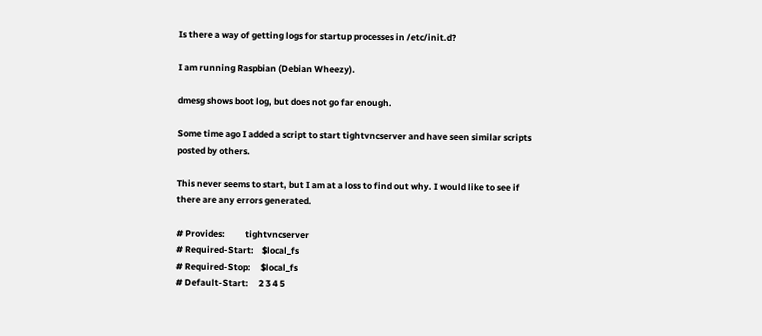Is there a way of getting logs for startup processes in /etc/init.d?

I am running Raspbian (Debian Wheezy).

dmesg shows boot log, but does not go far enough.

Some time ago I added a script to start tightvncserver and have seen similar scripts posted by others.

This never seems to start, but I am at a loss to find out why. I would like to see if there are any errors generated.

# Provides:          tightvncserver
# Required-Start:    $local_fs
# Required-Stop:     $local_fs
# Default-Start:     2 3 4 5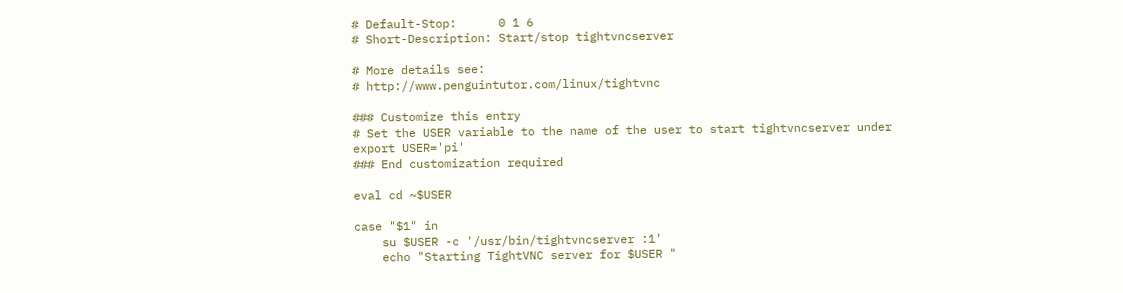# Default-Stop:      0 1 6
# Short-Description: Start/stop tightvncserver

# More details see:
# http://www.penguintutor.com/linux/tightvnc

### Customize this entry
# Set the USER variable to the name of the user to start tightvncserver under
export USER='pi'
### End customization required

eval cd ~$USER

case "$1" in
    su $USER -c '/usr/bin/tightvncserver :1'
    echo "Starting TightVNC server for $USER "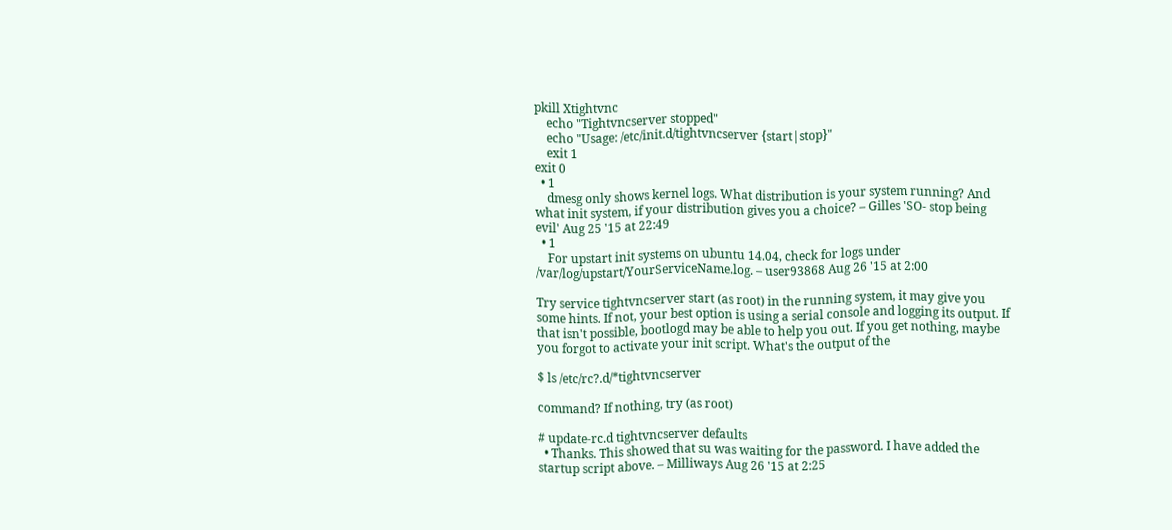pkill Xtightvnc
    echo "Tightvncserver stopped"
    echo "Usage: /etc/init.d/tightvncserver {start|stop}"
    exit 1
exit 0
  • 1
    dmesg only shows kernel logs. What distribution is your system running? And what init system, if your distribution gives you a choice? – Gilles 'SO- stop being evil' Aug 25 '15 at 22:49
  • 1
    For upstart init systems on ubuntu 14.04, check for logs under /var/log/upstart/YourServiceName.log. – user93868 Aug 26 '15 at 2:00

Try service tightvncserver start (as root) in the running system, it may give you some hints. If not, your best option is using a serial console and logging its output. If that isn't possible, bootlogd may be able to help you out. If you get nothing, maybe you forgot to activate your init script. What's the output of the

$ ls /etc/rc?.d/*tightvncserver

command? If nothing, try (as root)

# update-rc.d tightvncserver defaults
  • Thanks. This showed that su was waiting for the password. I have added the startup script above. – Milliways Aug 26 '15 at 2:25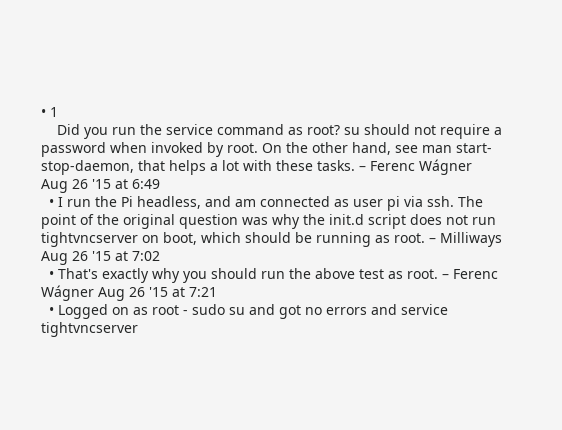• 1
    Did you run the service command as root? su should not require a password when invoked by root. On the other hand, see man start-stop-daemon, that helps a lot with these tasks. – Ferenc Wágner Aug 26 '15 at 6:49
  • I run the Pi headless, and am connected as user pi via ssh. The point of the original question was why the init.d script does not run tightvncserver on boot, which should be running as root. – Milliways Aug 26 '15 at 7:02
  • That's exactly why you should run the above test as root. – Ferenc Wágner Aug 26 '15 at 7:21
  • Logged on as root - sudo su and got no errors and service tightvncserver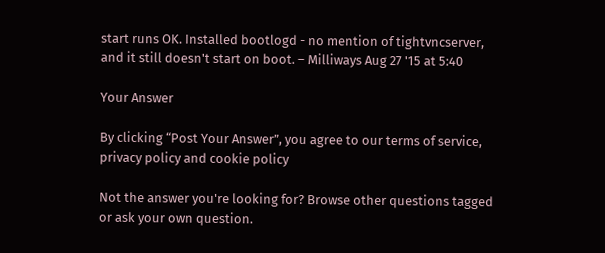start runs OK. Installed bootlogd - no mention of tightvncserver, and it still doesn't start on boot. – Milliways Aug 27 '15 at 5:40

Your Answer

By clicking “Post Your Answer”, you agree to our terms of service, privacy policy and cookie policy

Not the answer you're looking for? Browse other questions tagged or ask your own question.